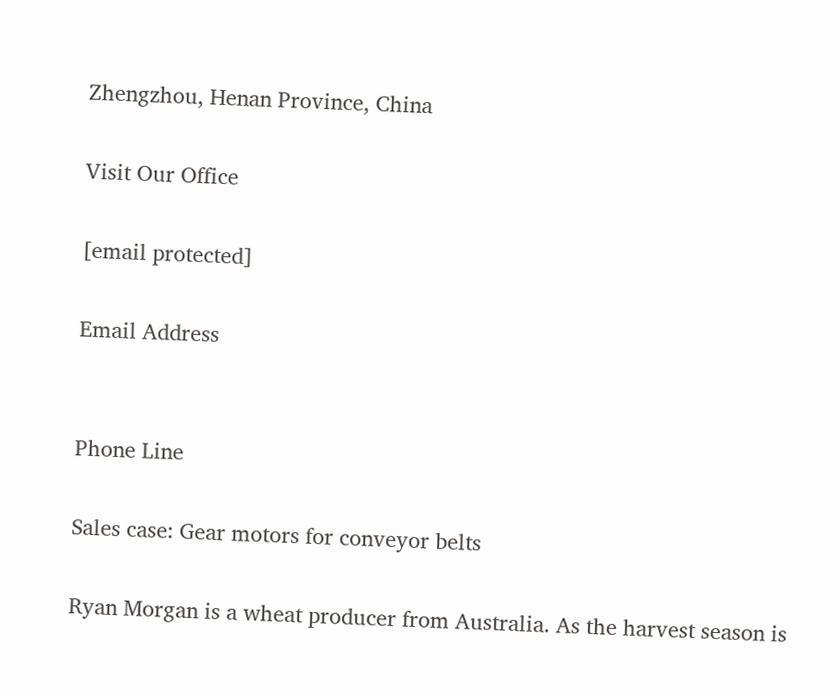Zhengzhou, Henan Province, China

Visit Our Office

[email protected]

Email Address


Phone Line

Sales case: Gear motors for conveyor belts

Ryan Morgan is a wheat producer from Australia. As the harvest season is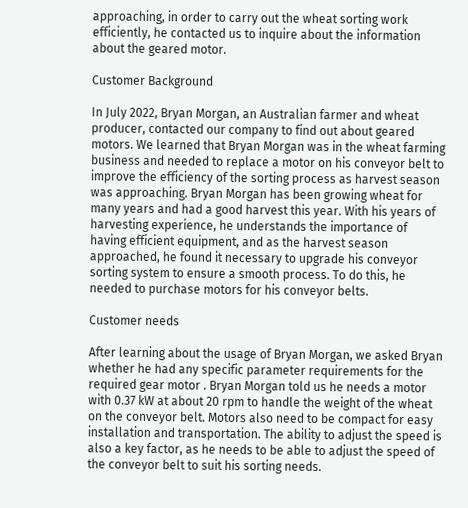approaching, in order to carry out the wheat sorting work efficiently, he contacted us to inquire about the information about the geared motor.

Customer Background

In July 2022, Bryan Morgan, an Australian farmer and wheat producer, contacted our company to find out about geared motors. We learned that Bryan Morgan was in the wheat farming business and needed to replace a motor on his conveyor belt to improve the efficiency of the sorting process as harvest season was approaching. Bryan Morgan has been growing wheat for many years and had a good harvest this year. With his years of harvesting experience, he understands the importance of having efficient equipment, and as the harvest season approached, he found it necessary to upgrade his conveyor sorting system to ensure a smooth process. To do this, he needed to purchase motors for his conveyor belts.

Customer needs

After learning about the usage of Bryan Morgan, we asked Bryan whether he had any specific parameter requirements for the required gear motor . Bryan Morgan told us he needs a motor with 0.37 kW at about 20 rpm to handle the weight of the wheat on the conveyor belt. Motors also need to be compact for easy installation and transportation. The ability to adjust the speed is also a key factor, as he needs to be able to adjust the speed of the conveyor belt to suit his sorting needs.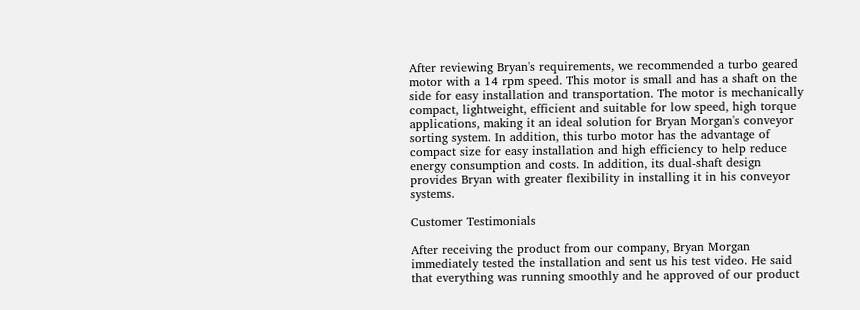After reviewing Bryan's requirements, we recommended a turbo geared motor with a 14 rpm speed. This motor is small and has a shaft on the side for easy installation and transportation. The motor is mechanically compact, lightweight, efficient and suitable for low speed, high torque applications, making it an ideal solution for Bryan Morgan's conveyor sorting system. In addition, this turbo motor has the advantage of compact size for easy installation and high efficiency to help reduce energy consumption and costs. In addition, its dual-shaft design provides Bryan with greater flexibility in installing it in his conveyor systems.

Customer Testimonials

After receiving the product from our company, Bryan Morgan immediately tested the installation and sent us his test video. He said that everything was running smoothly and he approved of our product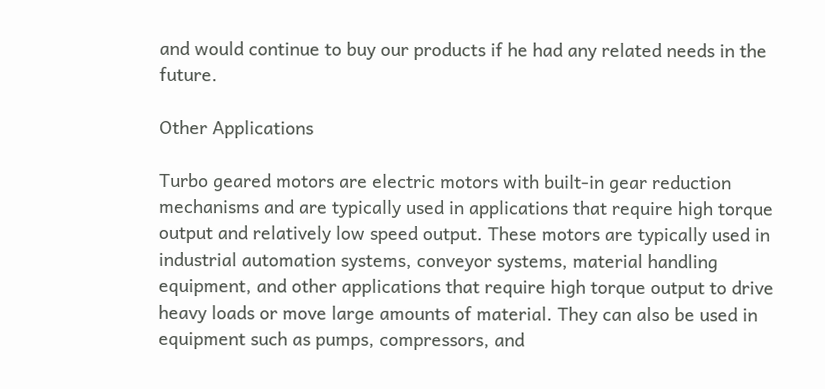and would continue to buy our products if he had any related needs in the future.

Other Applications

Turbo geared motors are electric motors with built-in gear reduction mechanisms and are typically used in applications that require high torque output and relatively low speed output. These motors are typically used in industrial automation systems, conveyor systems, material handling equipment, and other applications that require high torque output to drive heavy loads or move large amounts of material. They can also be used in equipment such as pumps, compressors, and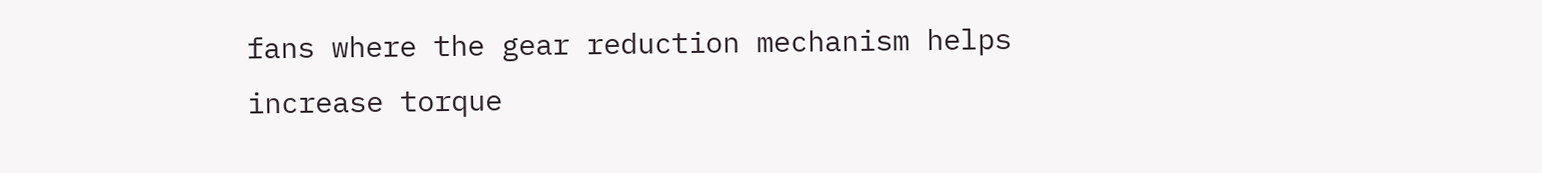fans where the gear reduction mechanism helps increase torque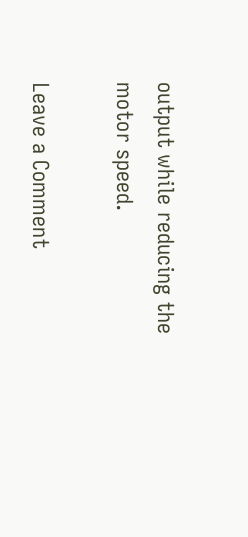output while reducing the motor speed.

Leave a Comment